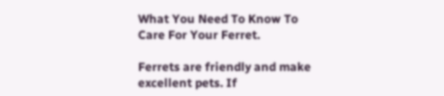What You Need To Know To Care For Your Ferret.

Ferrets are friendly and make excellent pets. If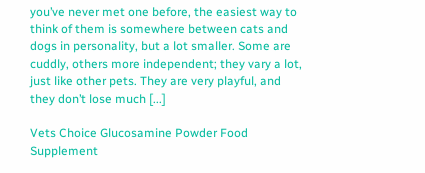you’ve never met one before, the easiest way to think of them is somewhere between cats and dogs in personality, but a lot smaller. Some are cuddly, others more independent; they vary a lot, just like other pets. They are very playful, and they don’t lose much [...]

Vets Choice Glucosamine Powder Food Supplement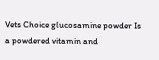Vets Choice glucosamine powder Is a powdered vitamin and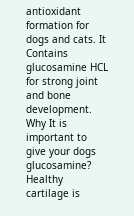antioxidant formation for dogs and cats. It Contains glucosamine HCL for strong joint and bone development. Why It is important to give your dogs glucosamine?   Healthy cartilage is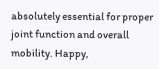absolutely essential for proper joint function and overall mobility. Happy,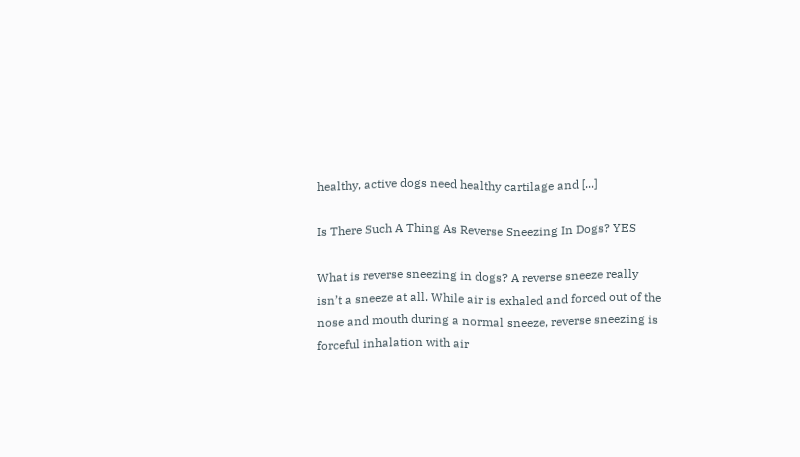healthy, active dogs need healthy cartilage and [...]

Is There Such A Thing As Reverse Sneezing In Dogs? YES

What is reverse sneezing in dogs? A reverse sneeze really isn’t a sneeze at all. While air is exhaled and forced out of the nose and mouth during a normal sneeze, reverse sneezing is forceful inhalation with air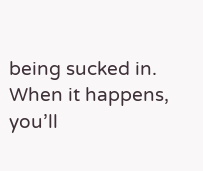being sucked in. When it happens, you’ll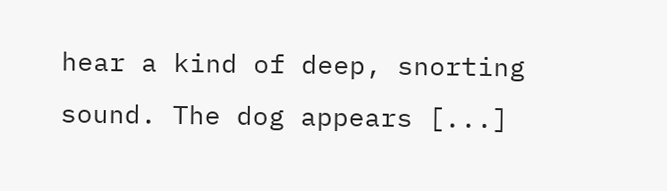hear a kind of deep, snorting sound. The dog appears [...]